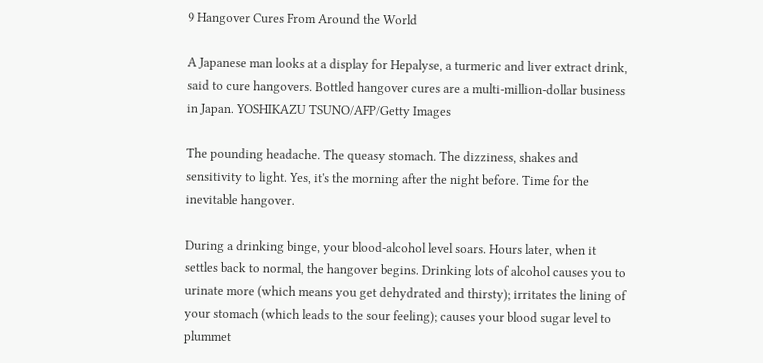9 Hangover Cures From Around the World

A Japanese man looks at a display for Hepalyse, a turmeric and liver extract drink, said to cure hangovers. Bottled hangover cures are a multi-million-dollar business in Japan. YOSHIKAZU TSUNO/AFP/Getty Images

The pounding headache. The queasy stomach. The dizziness, shakes and sensitivity to light. Yes, it's the morning after the night before. Time for the inevitable hangover.

During a drinking binge, your blood-alcohol level soars. Hours later, when it settles back to normal, the hangover begins. Drinking lots of alcohol causes you to urinate more (which means you get dehydrated and thirsty); irritates the lining of your stomach (which leads to the sour feeling); causes your blood sugar level to plummet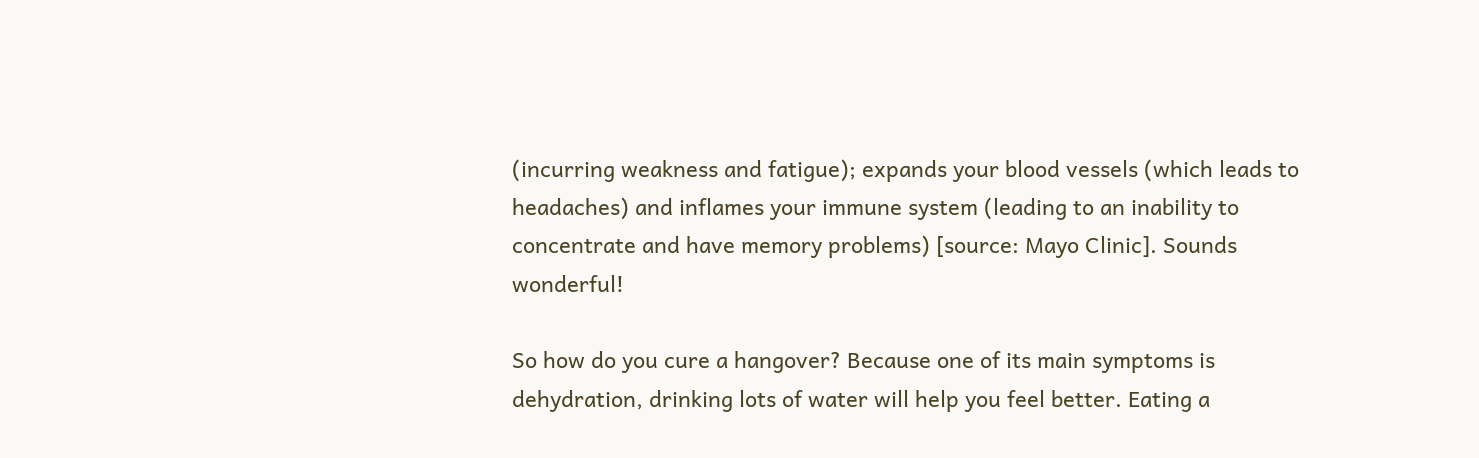(incurring weakness and fatigue); expands your blood vessels (which leads to headaches) and inflames your immune system (leading to an inability to concentrate and have memory problems) [source: Mayo Clinic]. Sounds wonderful!

So how do you cure a hangover? Because one of its main symptoms is dehydration, drinking lots of water will help you feel better. Eating a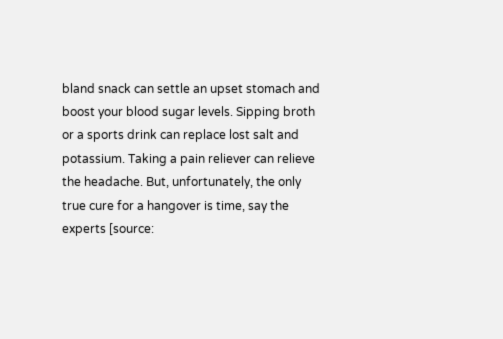bland snack can settle an upset stomach and boost your blood sugar levels. Sipping broth or a sports drink can replace lost salt and potassium. Taking a pain reliever can relieve the headache. But, unfortunately, the only true cure for a hangover is time, say the experts [source: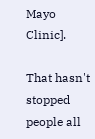Mayo Clinic].

That hasn't stopped people all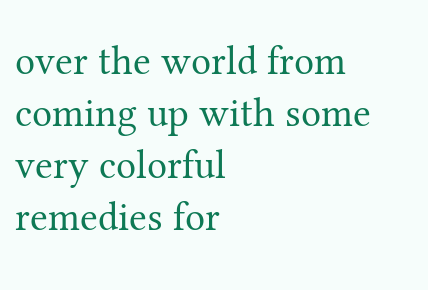over the world from coming up with some very colorful remedies for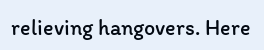relieving hangovers. Here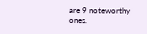are 9 noteworthy ones.